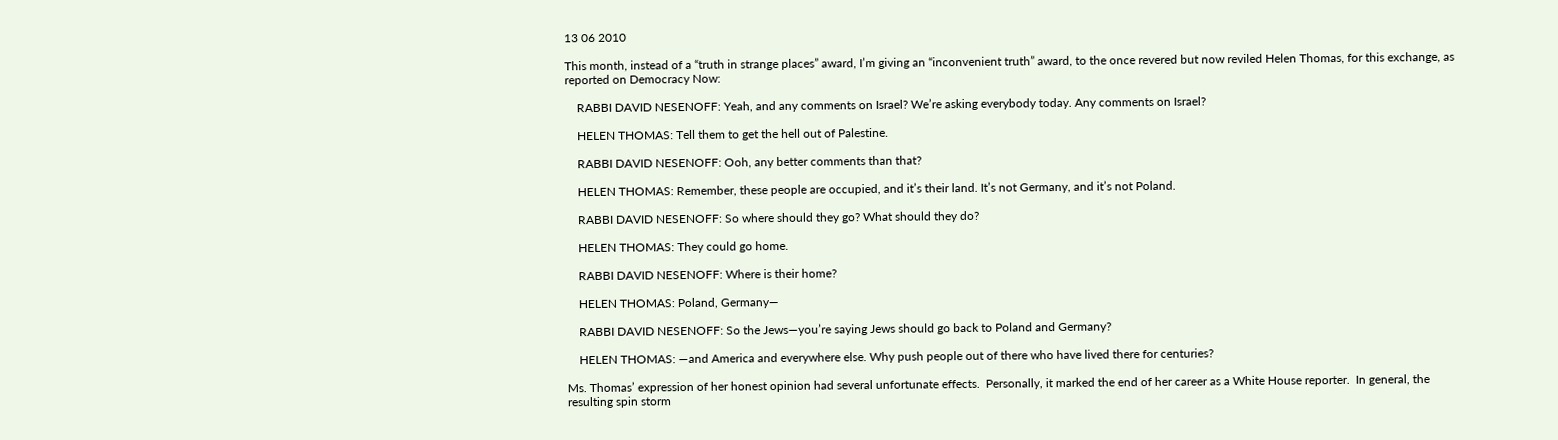13 06 2010

This month, instead of a “truth in strange places” award, I’m giving an “inconvenient truth” award, to the once revered but now reviled Helen Thomas, for this exchange, as reported on Democracy Now:

    RABBI DAVID NESENOFF: Yeah, and any comments on Israel? We’re asking everybody today. Any comments on Israel?

    HELEN THOMAS: Tell them to get the hell out of Palestine.

    RABBI DAVID NESENOFF: Ooh, any better comments than that?

    HELEN THOMAS: Remember, these people are occupied, and it’s their land. It’s not Germany, and it’s not Poland.

    RABBI DAVID NESENOFF: So where should they go? What should they do?

    HELEN THOMAS: They could go home.

    RABBI DAVID NESENOFF: Where is their home?

    HELEN THOMAS: Poland, Germany—

    RABBI DAVID NESENOFF: So the Jews—you’re saying Jews should go back to Poland and Germany?

    HELEN THOMAS: —and America and everywhere else. Why push people out of there who have lived there for centuries?

Ms. Thomas’ expression of her honest opinion had several unfortunate effects.  Personally, it marked the end of her career as a White House reporter.  In general, the resulting spin storm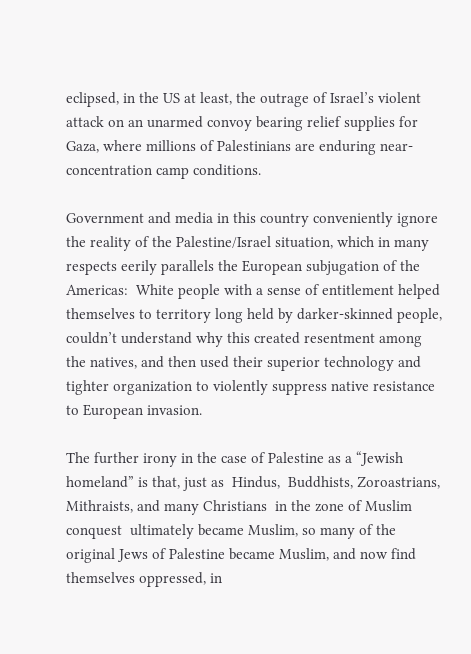eclipsed, in the US at least, the outrage of Israel’s violent attack on an unarmed convoy bearing relief supplies for Gaza, where millions of Palestinians are enduring near-concentration camp conditions.

Government and media in this country conveniently ignore the reality of the Palestine/Israel situation, which in many respects eerily parallels the European subjugation of the Americas:  White people with a sense of entitlement helped themselves to territory long held by darker-skinned people, couldn’t understand why this created resentment among the natives, and then used their superior technology and tighter organization to violently suppress native resistance to European invasion.

The further irony in the case of Palestine as a “Jewish homeland” is that, just as  Hindus,  Buddhists, Zoroastrians, Mithraists, and many Christians  in the zone of Muslim conquest  ultimately became Muslim, so many of the original Jews of Palestine became Muslim, and now find themselves oppressed, in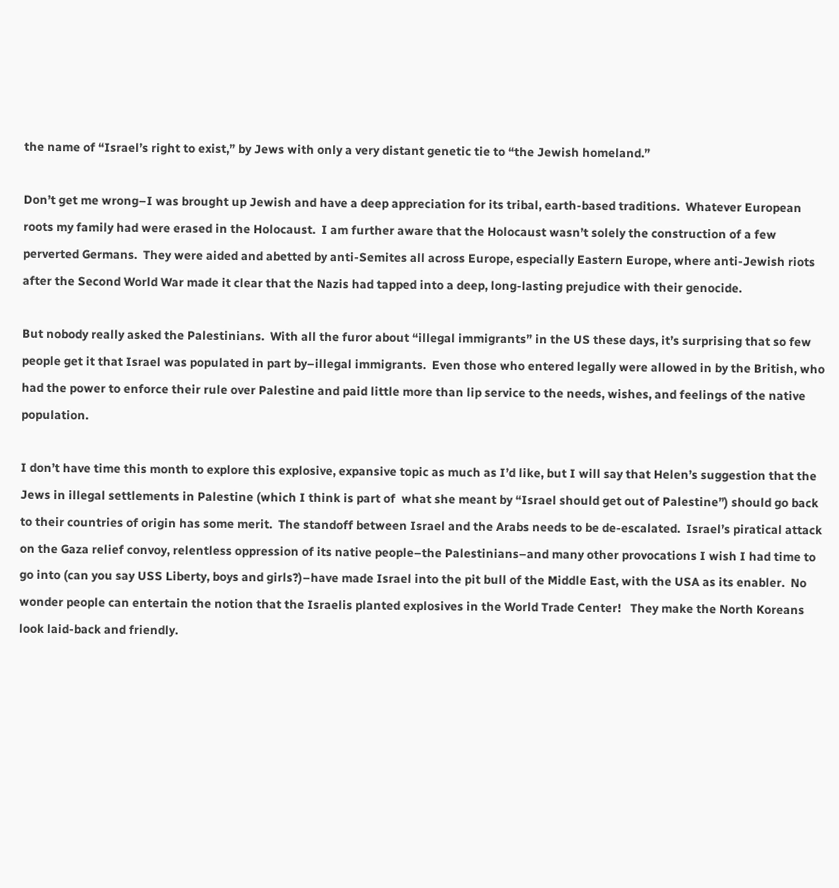the name of “Israel’s right to exist,” by Jews with only a very distant genetic tie to “the Jewish homeland.”

Don’t get me wrong–I was brought up Jewish and have a deep appreciation for its tribal, earth-based traditions.  Whatever European roots my family had were erased in the Holocaust.  I am further aware that the Holocaust wasn’t solely the construction of a few perverted Germans.  They were aided and abetted by anti-Semites all across Europe, especially Eastern Europe, where anti-Jewish riots after the Second World War made it clear that the Nazis had tapped into a deep, long-lasting prejudice with their genocide.

But nobody really asked the Palestinians.  With all the furor about “illegal immigrants” in the US these days, it’s surprising that so few people get it that Israel was populated in part by–illegal immigrants.  Even those who entered legally were allowed in by the British, who had the power to enforce their rule over Palestine and paid little more than lip service to the needs, wishes, and feelings of the native population.

I don’t have time this month to explore this explosive, expansive topic as much as I’d like, but I will say that Helen’s suggestion that the Jews in illegal settlements in Palestine (which I think is part of  what she meant by “Israel should get out of Palestine”) should go back to their countries of origin has some merit.  The standoff between Israel and the Arabs needs to be de-escalated.  Israel’s piratical attack on the Gaza relief convoy, relentless oppression of its native people–the Palestinians–and many other provocations I wish I had time to go into (can you say USS Liberty, boys and girls?)–have made Israel into the pit bull of the Middle East, with the USA as its enabler.  No wonder people can entertain the notion that the Israelis planted explosives in the World Trade Center!   They make the North Koreans look laid-back and friendly.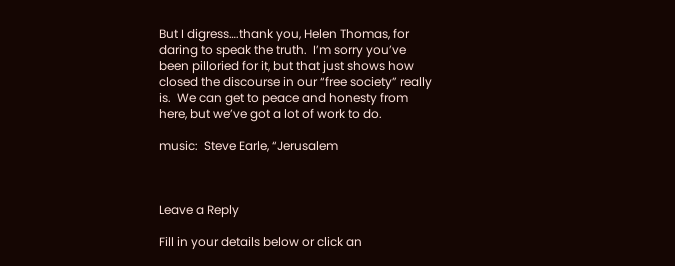But I digress….thank you, Helen Thomas, for daring to speak the truth.  I’m sorry you’ve been pilloried for it, but that just shows how closed the discourse in our “free society” really is.  We can get to peace and honesty from here, but we’ve got a lot of work to do.

music:  Steve Earle, “Jerusalem



Leave a Reply

Fill in your details below or click an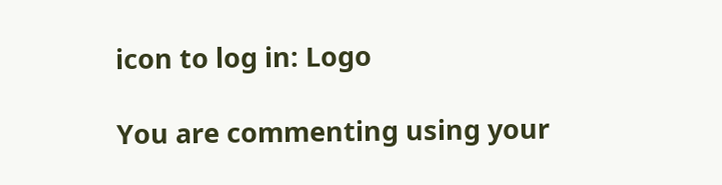icon to log in: Logo

You are commenting using your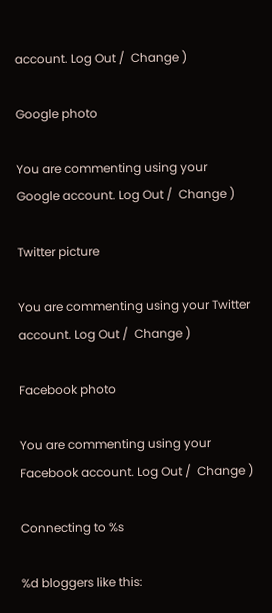account. Log Out /  Change )

Google photo

You are commenting using your Google account. Log Out /  Change )

Twitter picture

You are commenting using your Twitter account. Log Out /  Change )

Facebook photo

You are commenting using your Facebook account. Log Out /  Change )

Connecting to %s

%d bloggers like this: